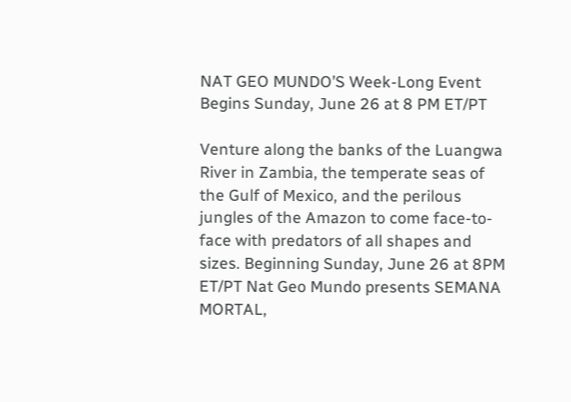NAT GEO MUNDO’S Week-Long Event Begins Sunday, June 26 at 8 PM ET/PT

Venture along the banks of the Luangwa River in Zambia, the temperate seas of the Gulf of Mexico, and the perilous jungles of the Amazon to come face-to-face with predators of all shapes and sizes. Beginning Sunday, June 26 at 8PM ET/PT Nat Geo Mundo presents SEMANA MORTAL,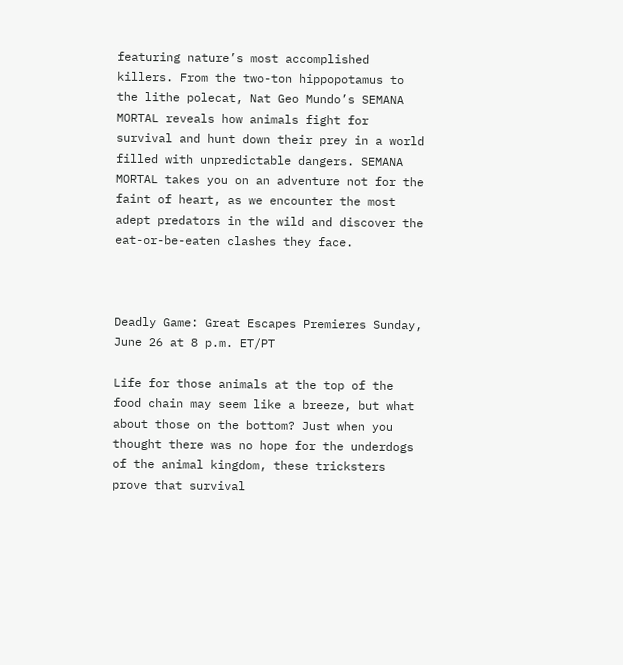featuring nature’s most accomplished killers. From the two-ton hippopotamus to the lithe polecat, Nat Geo Mundo’s SEMANA MORTAL reveals how animals fight for survival and hunt down their prey in a world filled with unpredictable dangers. SEMANA MORTAL takes you on an adventure not for the faint of heart, as we encounter the most adept predators in the wild and discover the eat-or-be-eaten clashes they face.



Deadly Game: Great Escapes Premieres Sunday, June 26 at 8 p.m. ET/PT

Life for those animals at the top of the food chain may seem like a breeze, but what about those on the bottom? Just when you thought there was no hope for the underdogs of the animal kingdom, these tricksters prove that survival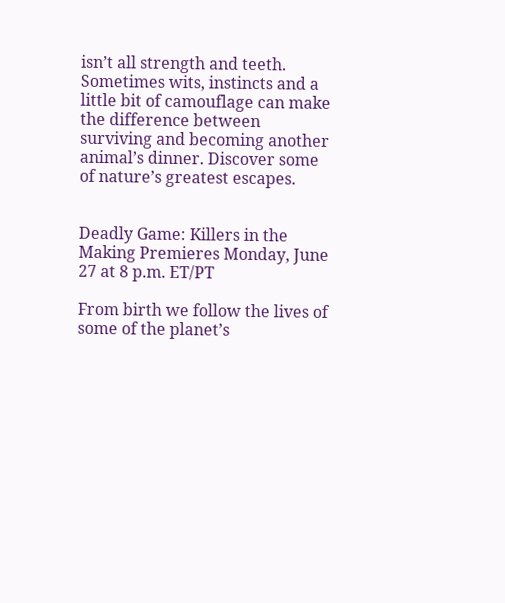isn’t all strength and teeth. Sometimes wits, instincts and a little bit of camouflage can make the difference between surviving and becoming another animal’s dinner. Discover some of nature’s greatest escapes.


Deadly Game: Killers in the Making Premieres Monday, June 27 at 8 p.m. ET/PT

From birth we follow the lives of some of the planet’s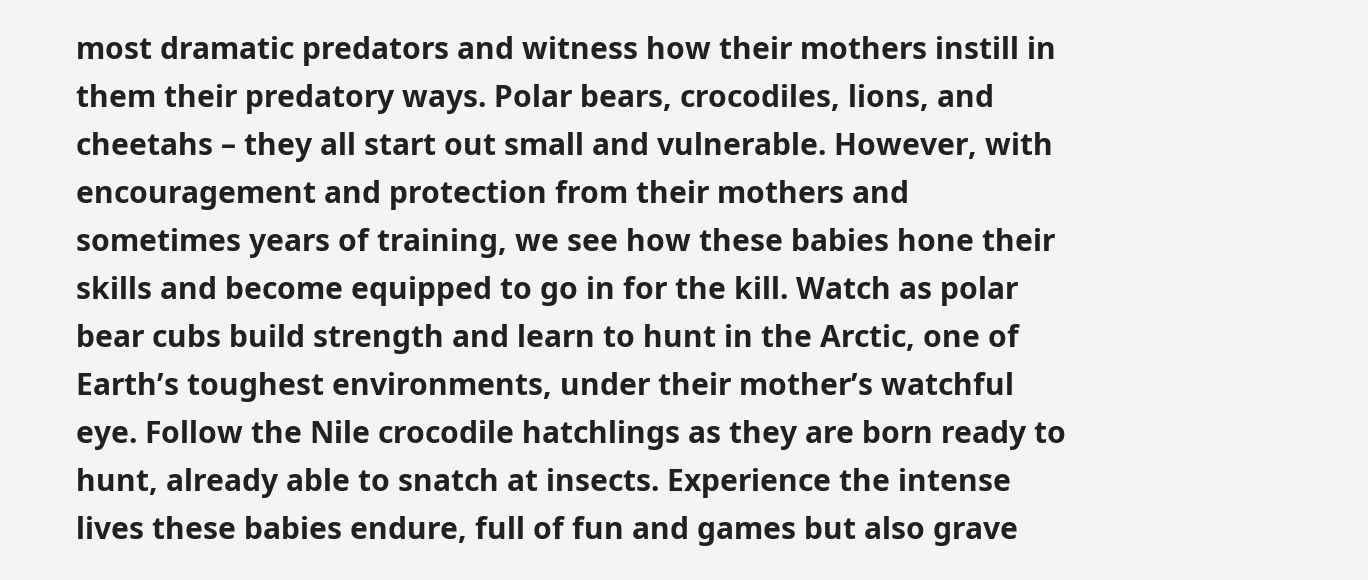most dramatic predators and witness how their mothers instill in them their predatory ways. Polar bears, crocodiles, lions, and cheetahs – they all start out small and vulnerable. However, with encouragement and protection from their mothers and sometimes years of training, we see how these babies hone their skills and become equipped to go in for the kill. Watch as polar bear cubs build strength and learn to hunt in the Arctic, one of Earth’s toughest environments, under their mother’s watchful eye. Follow the Nile crocodile hatchlings as they are born ready to hunt, already able to snatch at insects. Experience the intense lives these babies endure, full of fun and games but also grave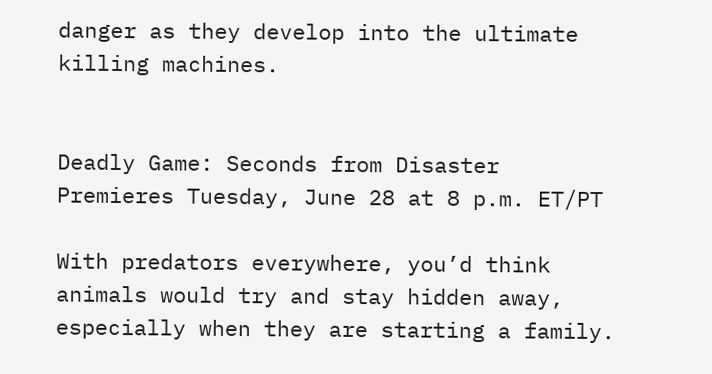danger as they develop into the ultimate killing machines.


Deadly Game: Seconds from Disaster Premieres Tuesday, June 28 at 8 p.m. ET/PT

With predators everywhere, you’d think animals would try and stay hidden away, especially when they are starting a family.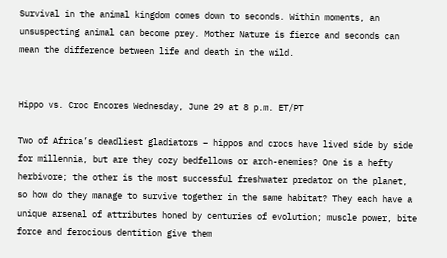Survival in the animal kingdom comes down to seconds. Within moments, an unsuspecting animal can become prey. Mother Nature is fierce and seconds can mean the difference between life and death in the wild.


Hippo vs. Croc Encores Wednesday, June 29 at 8 p.m. ET/PT

Two of Africa’s deadliest gladiators – hippos and crocs have lived side by side for millennia, but are they cozy bedfellows or arch-enemies? One is a hefty herbivore; the other is the most successful freshwater predator on the planet, so how do they manage to survive together in the same habitat? They each have a unique arsenal of attributes honed by centuries of evolution; muscle power, bite force and ferocious dentition give them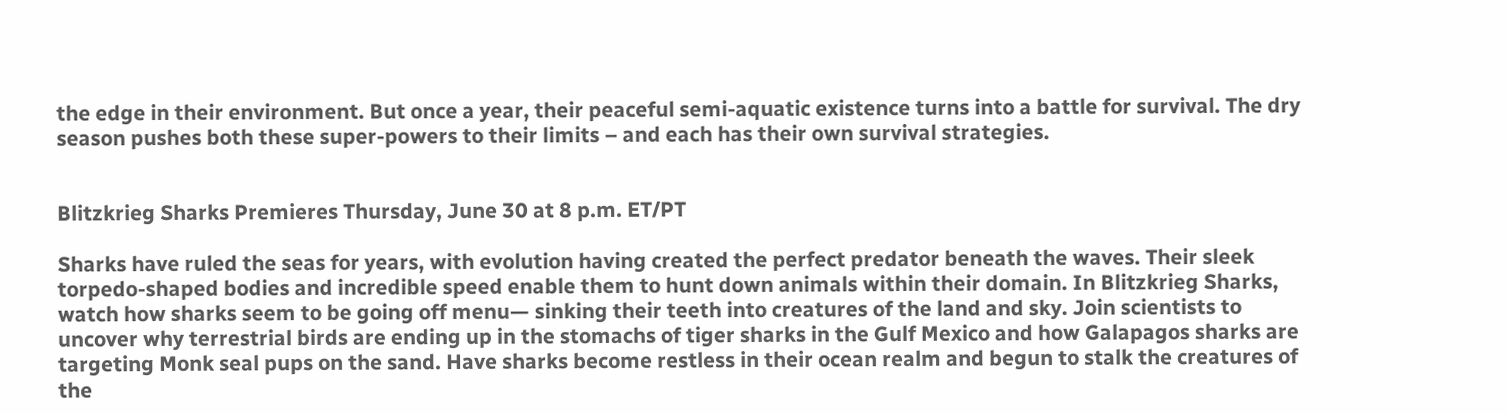the edge in their environment. But once a year, their peaceful semi-aquatic existence turns into a battle for survival. The dry season pushes both these super-powers to their limits – and each has their own survival strategies.


Blitzkrieg Sharks Premieres Thursday, June 30 at 8 p.m. ET/PT

Sharks have ruled the seas for years, with evolution having created the perfect predator beneath the waves. Their sleek torpedo-shaped bodies and incredible speed enable them to hunt down animals within their domain. In Blitzkrieg Sharks, watch how sharks seem to be going off menu— sinking their teeth into creatures of the land and sky. Join scientists to uncover why terrestrial birds are ending up in the stomachs of tiger sharks in the Gulf Mexico and how Galapagos sharks are targeting Monk seal pups on the sand. Have sharks become restless in their ocean realm and begun to stalk the creatures of the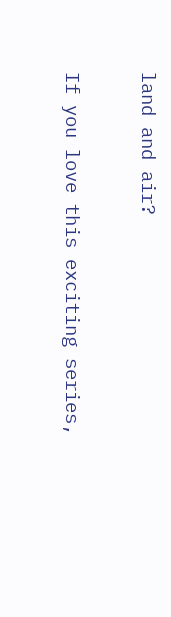land and air?

If you love this exciting series,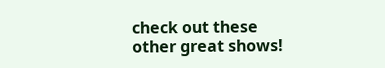check out these other great shows!